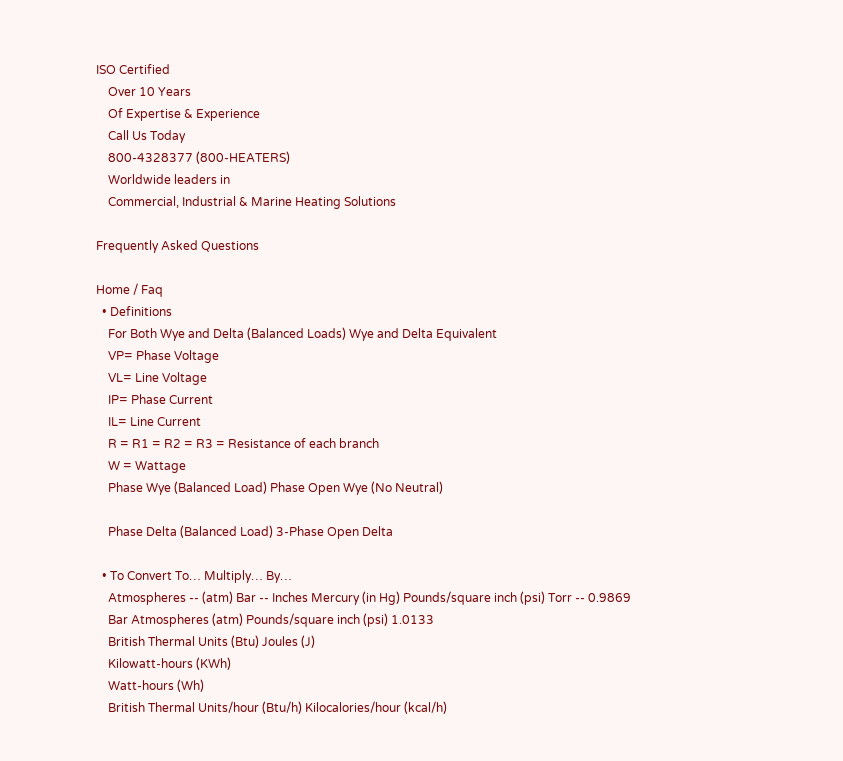ISO Certified
    Over 10 Years
    Of Expertise & Experience
    Call Us Today
    800-4328377 (800-HEATERS)
    Worldwide leaders in
    Commercial, Industrial & Marine Heating Solutions

Frequently Asked Questions

Home / Faq
  • Definitions
    For Both Wye and Delta (Balanced Loads) Wye and Delta Equivalent
    VP= Phase Voltage
    VL= Line Voltage
    IP= Phase Current
    IL= Line Current
    R = R1 = R2 = R3 = Resistance of each branch
    W = Wattage
    Phase Wye (Balanced Load) Phase Open Wye (No Neutral)

    Phase Delta (Balanced Load) 3-Phase Open Delta

  • To Convert To… Multiply… By…
    Atmospheres -- (atm) Bar -- Inches Mercury (in Hg) Pounds/square inch (psi) Torr -- 0.9869
    Bar Atmospheres (atm) Pounds/square inch (psi) 1.0133
    British Thermal Units (Btu) Joules (J)
    Kilowatt-hours (KWh)
    Watt-hours (Wh)
    British Thermal Units/hour (Btu/h) Kilocalories/hour (kcal/h)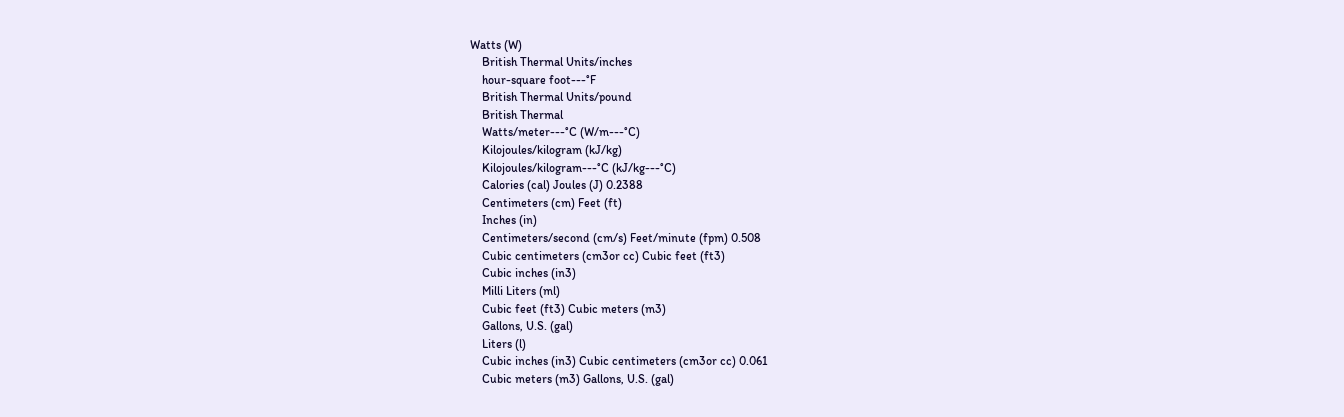Watts (W)
    British Thermal Units/inches
    hour-square foot---°F
    British Thermal Units/pound
    British Thermal
    Watts/meter---°C (W/m---°C)
    Kilojoules/kilogram (kJ/kg)
    Kilojoules/kilogram---°C (kJ/kg---°C)
    Calories (cal) Joules (J) 0.2388
    Centimeters (cm) Feet (ft)
    Inches (in)
    Centimeters/second (cm/s) Feet/minute (fpm) 0.508
    Cubic centimeters (cm3or cc) Cubic feet (ft3)
    Cubic inches (in3)
    Milli Liters (ml)
    Cubic feet (ft3) Cubic meters (m3)
    Gallons, U.S. (gal)
    Liters (l)
    Cubic inches (in3) Cubic centimeters (cm3or cc) 0.061
    Cubic meters (m3) Gallons, U.S. (gal)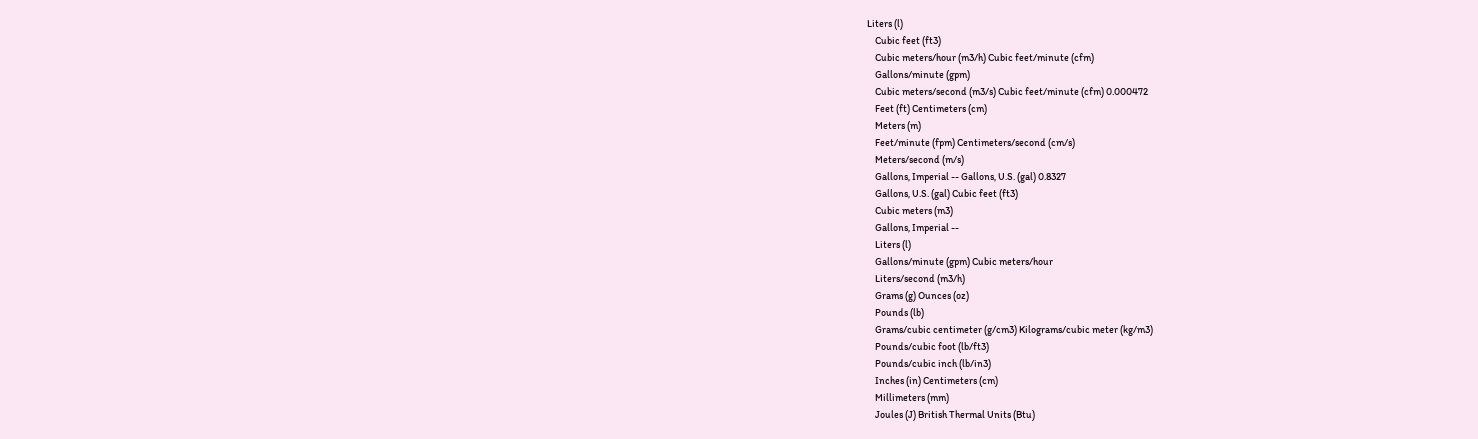Liters (l)
    Cubic feet (ft3)
    Cubic meters/hour (m3/h) Cubic feet/minute (cfm)
    Gallons/minute (gpm)
    Cubic meters/second (m3/s) Cubic feet/minute (cfm) 0.000472
    Feet (ft) Centimeters (cm)
    Meters (m)
    Feet/minute (fpm) Centimeters/second (cm/s)
    Meters/second (m/s)
    Gallons, Imperial -- Gallons, U.S. (gal) 0.8327
    Gallons, U.S. (gal) Cubic feet (ft3)
    Cubic meters (m3)
    Gallons, Imperial --
    Liters (l)
    Gallons/minute (gpm) Cubic meters/hour
    Liters/second (m3/h)
    Grams (g) Ounces (oz)
    Pounds (lb)
    Grams/cubic centimeter (g/cm3) Kilograms/cubic meter (kg/m3)
    Pounds/cubic foot (lb/ft3)
    Pounds/cubic inch (lb/in3)
    Inches (in) Centimeters (cm)
    Millimeters (mm)
    Joules (J) British Thermal Units (Btu)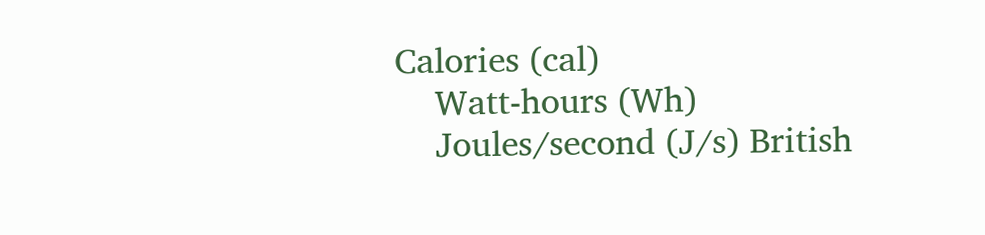Calories (cal)
    Watt-hours (Wh)
    Joules/second (J/s) British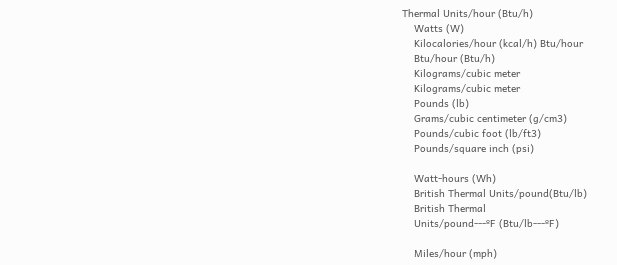Thermal Units/hour (Btu/h)
    Watts (W)
    Kilocalories/hour (kcal/h) Btu/hour
    Btu/hour (Btu/h)
    Kilograms/cubic meter
    Kilograms/cubic meter
    Pounds (lb)
    Grams/cubic centimeter (g/cm3)
    Pounds/cubic foot (lb/ft3)
    Pounds/square inch (psi)

    Watt-hours (Wh)
    British Thermal Units/pound(Btu/lb)
    British Thermal
    Units/pound---ºF (Btu/lb---ºF)

    Miles/hour (mph)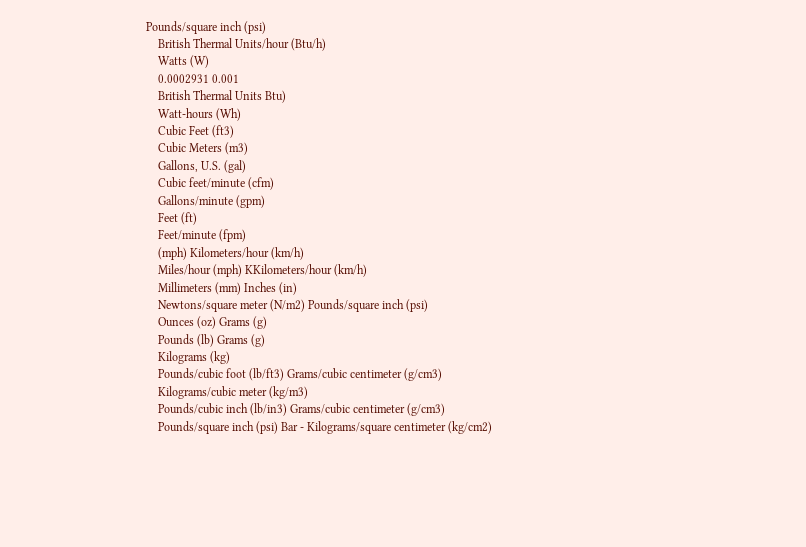Pounds/square inch (psi)
    British Thermal Units/hour (Btu/h)
    Watts (W)
    0.0002931 0.001
    British Thermal Units Btu)
    Watt-hours (Wh)
    Cubic Feet (ft3)
    Cubic Meters (m3)
    Gallons, U.S. (gal)
    Cubic feet/minute (cfm)
    Gallons/minute (gpm)
    Feet (ft)
    Feet/minute (fpm)
    (mph) Kilometers/hour (km/h)
    Miles/hour (mph) KKilometers/hour (km/h)
    Millimeters (mm) Inches (in)
    Newtons/square meter (N/m2) Pounds/square inch (psi)
    Ounces (oz) Grams (g)
    Pounds (lb) Grams (g)
    Kilograms (kg)
    Pounds/cubic foot (lb/ft3) Grams/cubic centimeter (g/cm3)
    Kilograms/cubic meter (kg/m3)
    Pounds/cubic inch (lb/in3) Grams/cubic centimeter (g/cm3)
    Pounds/square inch (psi) Bar - Kilograms/square centimeter (kg/cm2)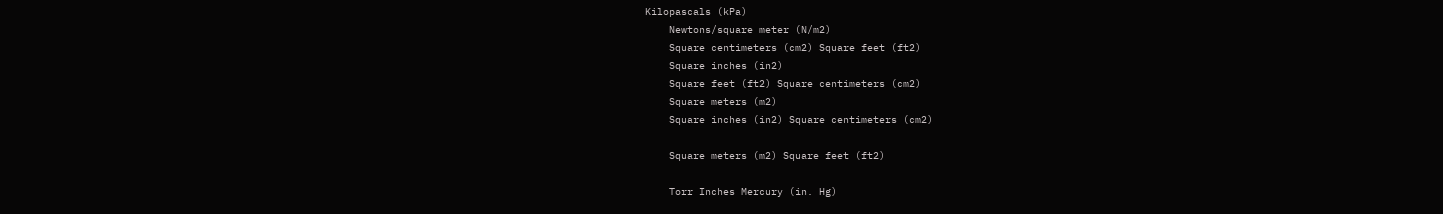Kilopascals (kPa)
    Newtons/square meter (N/m2)
    Square centimeters (cm2) Square feet (ft2)
    Square inches (in2)
    Square feet (ft2) Square centimeters (cm2)
    Square meters (m2)
    Square inches (in2) Square centimeters (cm2)

    Square meters (m2) Square feet (ft2)

    Torr Inches Mercury (in. Hg)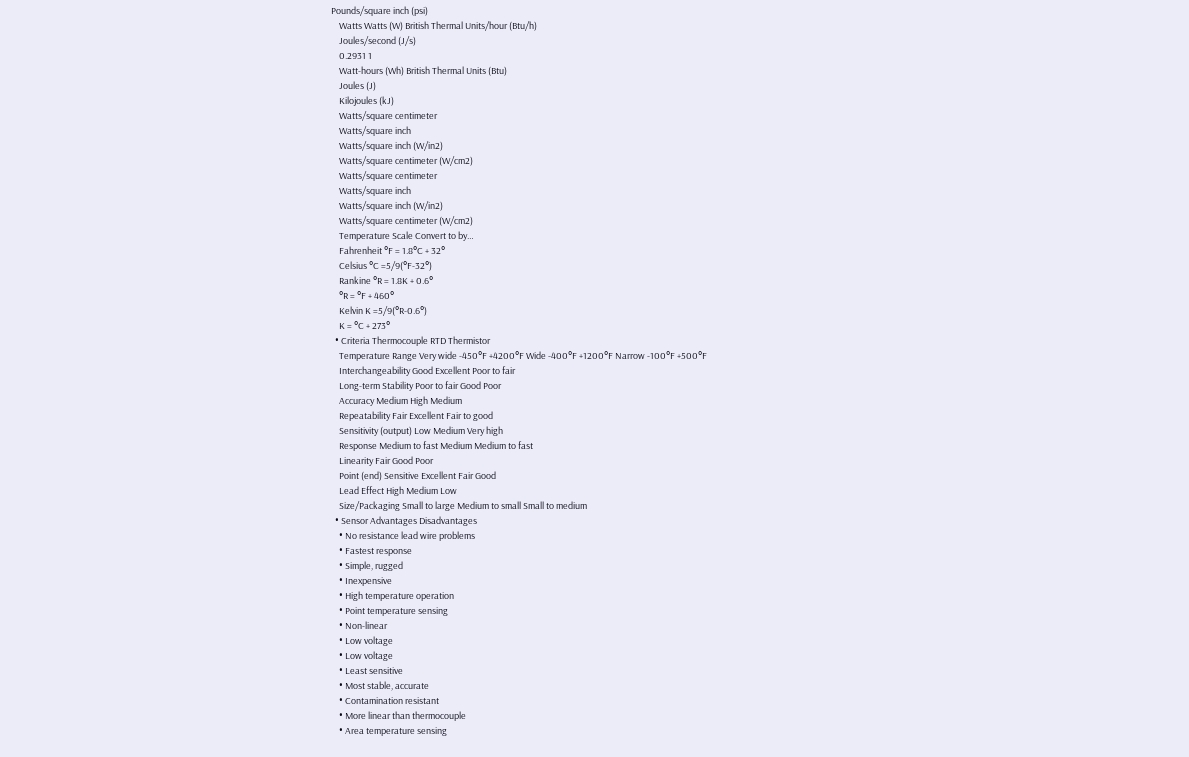Pounds/square inch (psi)
    Watts Watts (W) British Thermal Units/hour (Btu/h)
    Joules/second (J/s)
    0.2931 1
    Watt-hours (Wh) British Thermal Units (Btu)
    Joules (J)
    Kilojoules (kJ)
    Watts/square centimeter
    Watts/square inch
    Watts/square inch (W/in2)
    Watts/square centimeter (W/cm2)
    Watts/square centimeter
    Watts/square inch
    Watts/square inch (W/in2)
    Watts/square centimeter (W/cm2)
    Temperature Scale Convert to by…
    Fahrenheit °F = 1.8°C + 32°
    Celsius °C =5/9(°F-32°)
    Rankine °R = 1.8K + 0.6°
    °R = °F + 460°
    Kelvin K =5/9(°R-0.6°)
    K = °C + 273°
  • Criteria Thermocouple RTD Thermistor
    Temperature Range Very wide -450°F +4200°F Wide -400°F +1200°F Narrow -100°F +500°F
    Interchangeability Good Excellent Poor to fair
    Long-term Stability Poor to fair Good Poor
    Accuracy Medium High Medium
    Repeatability Fair Excellent Fair to good
    Sensitivity (output) Low Medium Very high
    Response Medium to fast Medium Medium to fast
    Linearity Fair Good Poor
    Point (end) Sensitive Excellent Fair Good
    Lead Effect High Medium Low
    Size/Packaging Small to large Medium to small Small to medium
  • Sensor Advantages Disadvantages
    • No resistance lead wire problems
    • Fastest response
    • Simple, rugged
    • Inexpensive
    • High temperature operation
    • Point temperature sensing
    • Non-linear
    • Low voltage
    • Low voltage
    • Least sensitive
    • Most stable, accurate
    • Contamination resistant
    • More linear than thermocouple
    • Area temperature sensing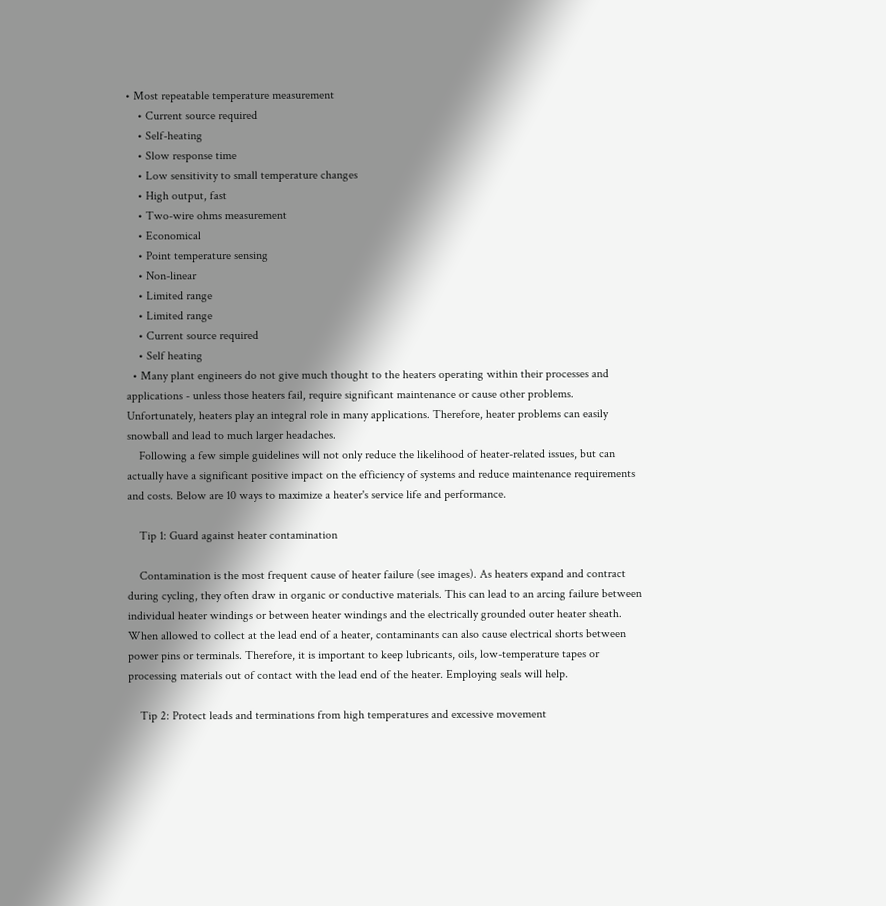• Most repeatable temperature measurement
    • Current source required
    • Self-heating
    • Slow response time
    • Low sensitivity to small temperature changes
    • High output, fast
    • Two-wire ohms measurement
    • Economical
    • Point temperature sensing
    • Non-linear
    • Limited range
    • Limited range
    • Current source required
    • Self heating
  • Many plant engineers do not give much thought to the heaters operating within their processes and applications - unless those heaters fail, require significant maintenance or cause other problems. Unfortunately, heaters play an integral role in many applications. Therefore, heater problems can easily snowball and lead to much larger headaches.
    Following a few simple guidelines will not only reduce the likelihood of heater-related issues, but can actually have a significant positive impact on the efficiency of systems and reduce maintenance requirements and costs. Below are 10 ways to maximize a heater's service life and performance.

    Tip 1: Guard against heater contamination

    Contamination is the most frequent cause of heater failure (see images). As heaters expand and contract during cycling, they often draw in organic or conductive materials. This can lead to an arcing failure between individual heater windings or between heater windings and the electrically grounded outer heater sheath. When allowed to collect at the lead end of a heater, contaminants can also cause electrical shorts between power pins or terminals. Therefore, it is important to keep lubricants, oils, low-temperature tapes or processing materials out of contact with the lead end of the heater. Employing seals will help.

    Tip 2: Protect leads and terminations from high temperatures and excessive movement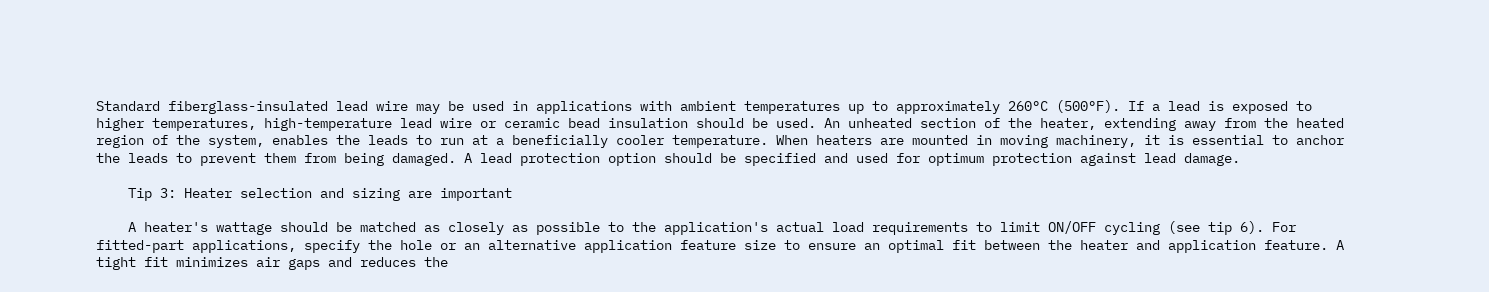Standard fiberglass-insulated lead wire may be used in applications with ambient temperatures up to approximately 260°C (500°F). If a lead is exposed to higher temperatures, high-temperature lead wire or ceramic bead insulation should be used. An unheated section of the heater, extending away from the heated region of the system, enables the leads to run at a beneficially cooler temperature. When heaters are mounted in moving machinery, it is essential to anchor the leads to prevent them from being damaged. A lead protection option should be specified and used for optimum protection against lead damage.

    Tip 3: Heater selection and sizing are important

    A heater's wattage should be matched as closely as possible to the application's actual load requirements to limit ON/OFF cycling (see tip 6). For fitted-part applications, specify the hole or an alternative application feature size to ensure an optimal fit between the heater and application feature. A tight fit minimizes air gaps and reduces the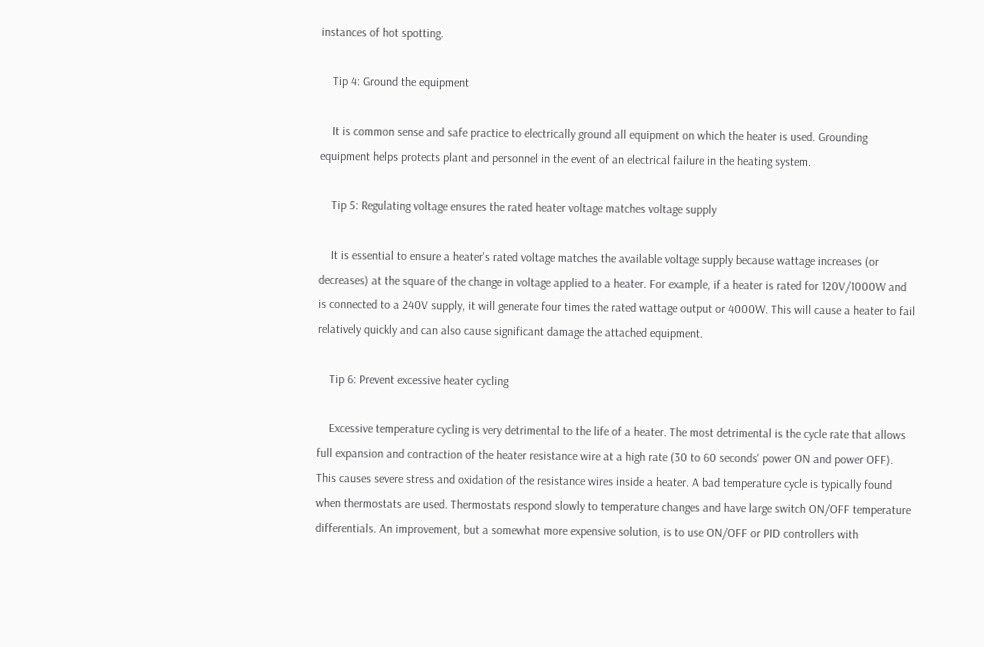instances of hot spotting.

    Tip 4: Ground the equipment

    It is common sense and safe practice to electrically ground all equipment on which the heater is used. Grounding equipment helps protects plant and personnel in the event of an electrical failure in the heating system.

    Tip 5: Regulating voltage ensures the rated heater voltage matches voltage supply

    It is essential to ensure a heater's rated voltage matches the available voltage supply because wattage increases (or decreases) at the square of the change in voltage applied to a heater. For example, if a heater is rated for 120V/1000W and is connected to a 240V supply, it will generate four times the rated wattage output or 4000W. This will cause a heater to fail relatively quickly and can also cause significant damage the attached equipment.

    Tip 6: Prevent excessive heater cycling

    Excessive temperature cycling is very detrimental to the life of a heater. The most detrimental is the cycle rate that allows full expansion and contraction of the heater resistance wire at a high rate (30 to 60 seconds' power ON and power OFF). This causes severe stress and oxidation of the resistance wires inside a heater. A bad temperature cycle is typically found when thermostats are used. Thermostats respond slowly to temperature changes and have large switch ON/OFF temperature differentials. An improvement, but a somewhat more expensive solution, is to use ON/OFF or PID controllers with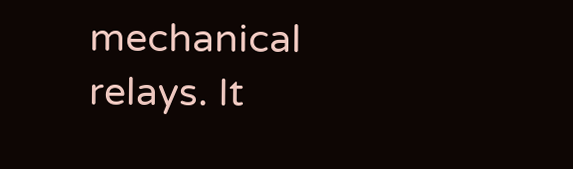mechanical relays. It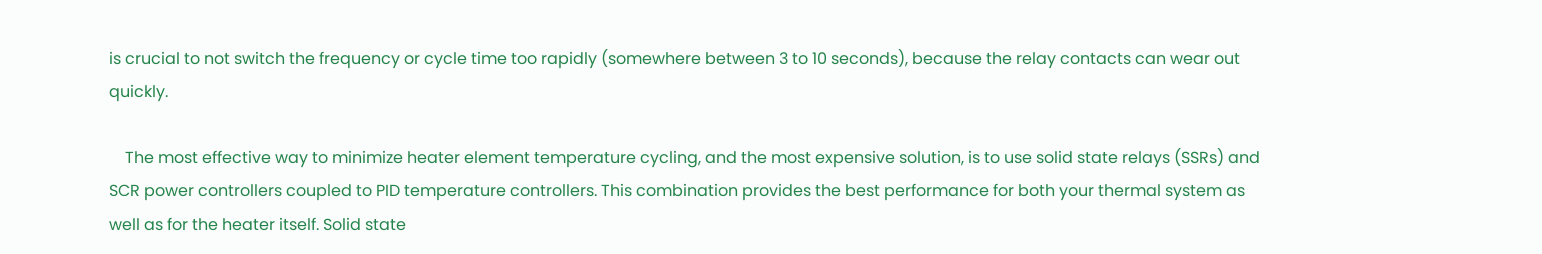is crucial to not switch the frequency or cycle time too rapidly (somewhere between 3 to 10 seconds), because the relay contacts can wear out quickly.

    The most effective way to minimize heater element temperature cycling, and the most expensive solution, is to use solid state relays (SSRs) and SCR power controllers coupled to PID temperature controllers. This combination provides the best performance for both your thermal system as well as for the heater itself. Solid state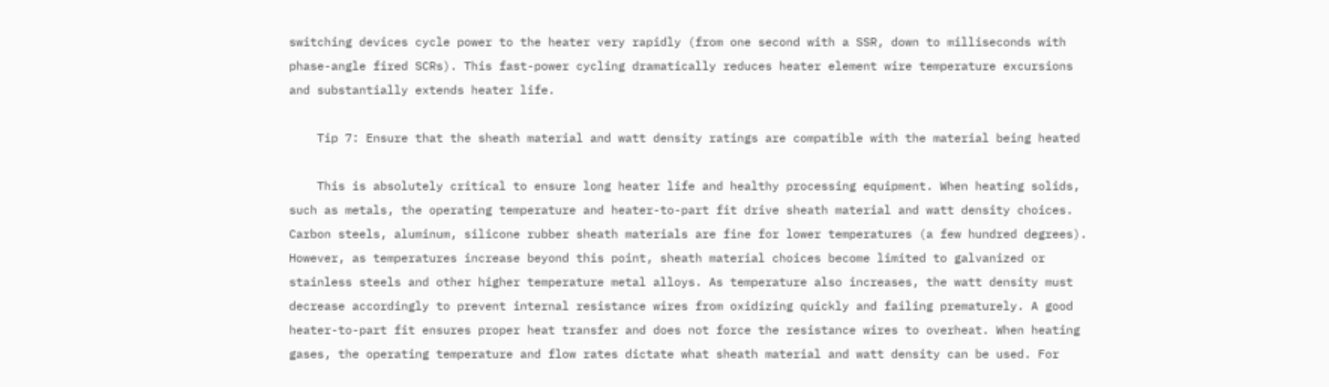switching devices cycle power to the heater very rapidly (from one second with a SSR, down to milliseconds with phase-angle fired SCRs). This fast-power cycling dramatically reduces heater element wire temperature excursions and substantially extends heater life.

    Tip 7: Ensure that the sheath material and watt density ratings are compatible with the material being heated

    This is absolutely critical to ensure long heater life and healthy processing equipment. When heating solids, such as metals, the operating temperature and heater-to-part fit drive sheath material and watt density choices. Carbon steels, aluminum, silicone rubber sheath materials are fine for lower temperatures (a few hundred degrees). However, as temperatures increase beyond this point, sheath material choices become limited to galvanized or stainless steels and other higher temperature metal alloys. As temperature also increases, the watt density must decrease accordingly to prevent internal resistance wires from oxidizing quickly and failing prematurely. A good heater-to-part fit ensures proper heat transfer and does not force the resistance wires to overheat. When heating gases, the operating temperature and flow rates dictate what sheath material and watt density can be used. For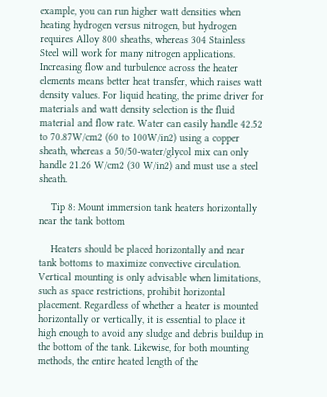example, you can run higher watt densities when heating hydrogen versus nitrogen, but hydrogen requires Alloy 800 sheaths, whereas 304 Stainless Steel will work for many nitrogen applications. Increasing flow and turbulence across the heater elements means better heat transfer, which raises watt density values. For liquid heating, the prime driver for materials and watt density selection is the fluid material and flow rate. Water can easily handle 42.52 to 70.87W/cm2 (60 to 100W/in2) using a copper sheath, whereas a 50/50-water/glycol mix can only handle 21.26 W/cm2 (30 W/in2) and must use a steel sheath.

    Tip 8: Mount immersion tank heaters horizontally near the tank bottom

    Heaters should be placed horizontally and near tank bottoms to maximize convective circulation. Vertical mounting is only advisable when limitations, such as space restrictions, prohibit horizontal placement. Regardless of whether a heater is mounted horizontally or vertically, it is essential to place it high enough to avoid any sludge and debris buildup in the bottom of the tank. Likewise, for both mounting methods, the entire heated length of the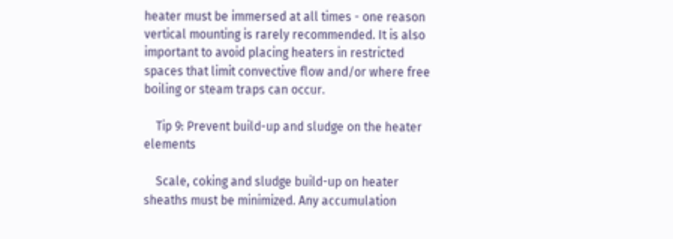heater must be immersed at all times - one reason vertical mounting is rarely recommended. It is also important to avoid placing heaters in restricted spaces that limit convective flow and/or where free boiling or steam traps can occur.

    Tip 9: Prevent build-up and sludge on the heater elements

    Scale, coking and sludge build-up on heater sheaths must be minimized. Any accumulation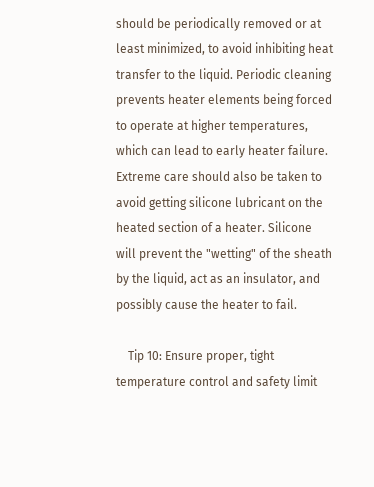should be periodically removed or at least minimized, to avoid inhibiting heat transfer to the liquid. Periodic cleaning prevents heater elements being forced to operate at higher temperatures, which can lead to early heater failure. Extreme care should also be taken to avoid getting silicone lubricant on the heated section of a heater. Silicone will prevent the "wetting" of the sheath by the liquid, act as an insulator, and possibly cause the heater to fail.

    Tip 10: Ensure proper, tight temperature control and safety limit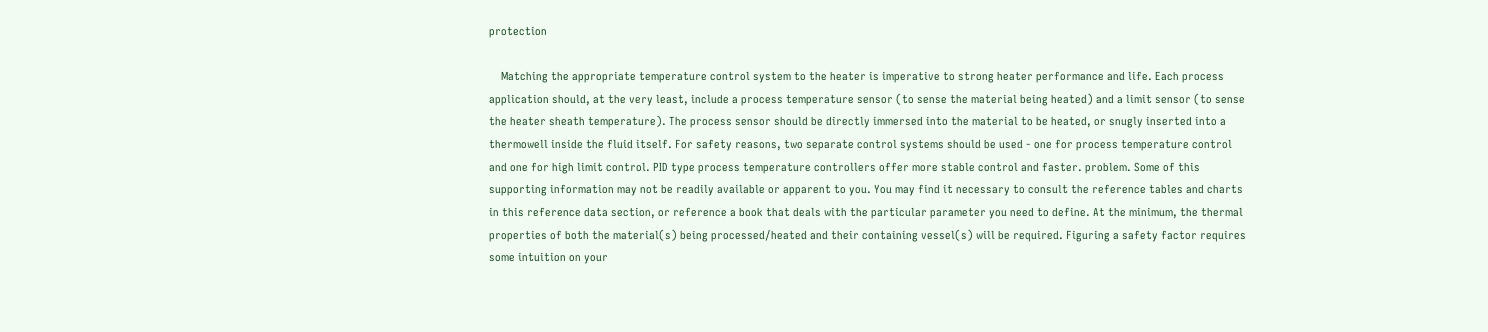protection

    Matching the appropriate temperature control system to the heater is imperative to strong heater performance and life. Each process application should, at the very least, include a process temperature sensor (to sense the material being heated) and a limit sensor (to sense the heater sheath temperature). The process sensor should be directly immersed into the material to be heated, or snugly inserted into a thermowell inside the fluid itself. For safety reasons, two separate control systems should be used - one for process temperature control and one for high limit control. PID type process temperature controllers offer more stable control and faster. problem. Some of this supporting information may not be readily available or apparent to you. You may find it necessary to consult the reference tables and charts in this reference data section, or reference a book that deals with the particular parameter you need to define. At the minimum, the thermal properties of both the material(s) being processed/heated and their containing vessel(s) will be required. Figuring a safety factor requires some intuition on your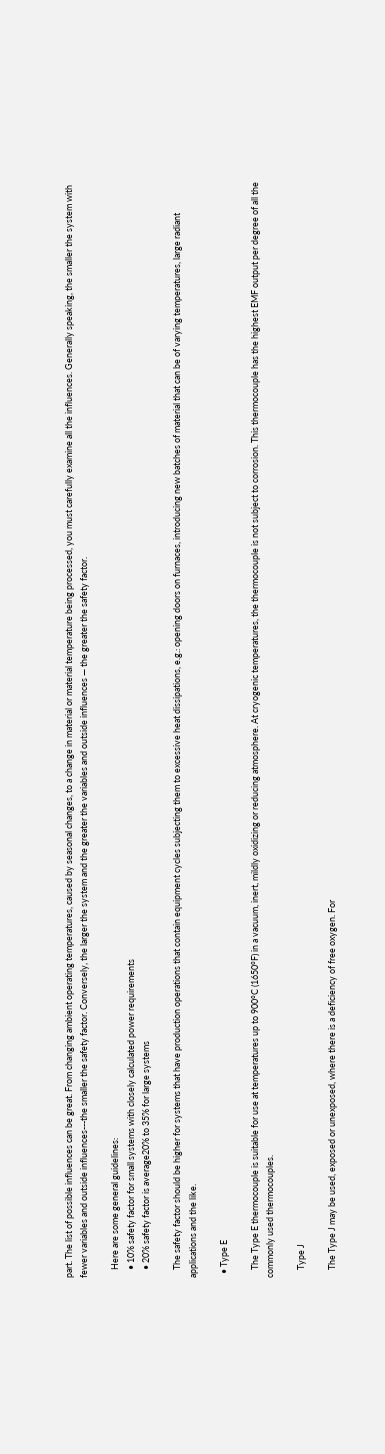part. The list of possible influences can be great. From changing ambient operating temperatures, caused by seasonal changes, to a change in material or material temperature being processed, you must carefully examine all the influences. Generally speaking, the smaller the system with fewer variables and outside influences---the smaller the safety factor. Conversely, the larger the system and the greater the variables and outside influences — the greater the safety factor.

    Here are some general guidelines:
    • 10% safety factor for small systems with closely calculated power requirements
    • 20% safety factor is average20% to 35% for large systems

    The safety factor should be higher for systems that have production operations that contain equipment cycles subjecting them to excessive heat dissipations, e.g.: opening doors on furnaces, introducing new batches of material that can be of varying temperatures, large radiant applications and the like.

  • Type E

    The Type E thermocouple is suitable for use at temperatures up to 900°C (1650°F) in a vacuum, inert, mildly oxidizing or reducing atmosphere. At cryogenic temperatures, the thermocouple is not subject to corrosion. This thermocouple has the highest EMF output per degree of all the commonly used thermocouples.

    Type J

    The Type J may be used, exposed or unexposed, where there is a deficiency of free oxygen. For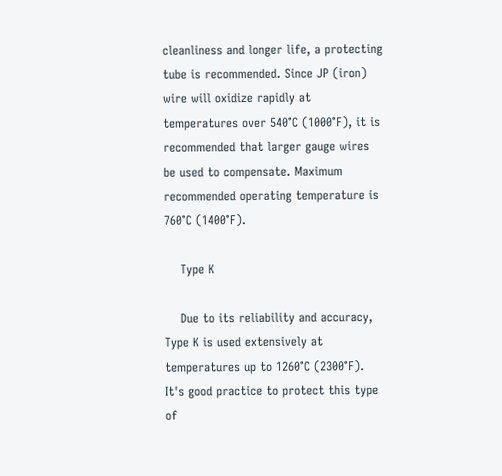cleanliness and longer life, a protecting tube is recommended. Since JP (iron) wire will oxidize rapidly at temperatures over 540°C (1000°F), it is recommended that larger gauge wires be used to compensate. Maximum recommended operating temperature is 760°C (1400°F).

    Type K

    Due to its reliability and accuracy, Type K is used extensively at temperatures up to 1260°C (2300°F). It's good practice to protect this type of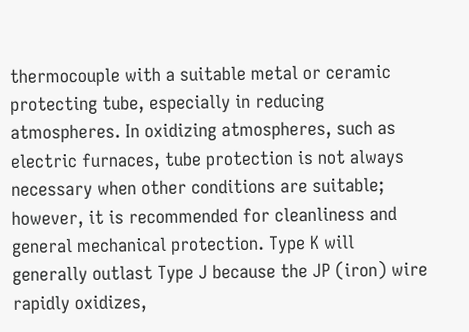thermocouple with a suitable metal or ceramic protecting tube, especially in reducing atmospheres. In oxidizing atmospheres, such as electric furnaces, tube protection is not always necessary when other conditions are suitable; however, it is recommended for cleanliness and general mechanical protection. Type K will generally outlast Type J because the JP (iron) wire rapidly oxidizes,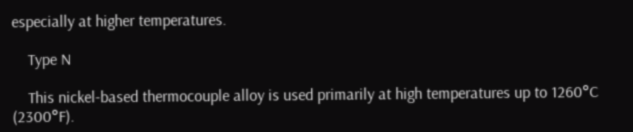especially at higher temperatures.

    Type N

    This nickel-based thermocouple alloy is used primarily at high temperatures up to 1260°C (2300°F).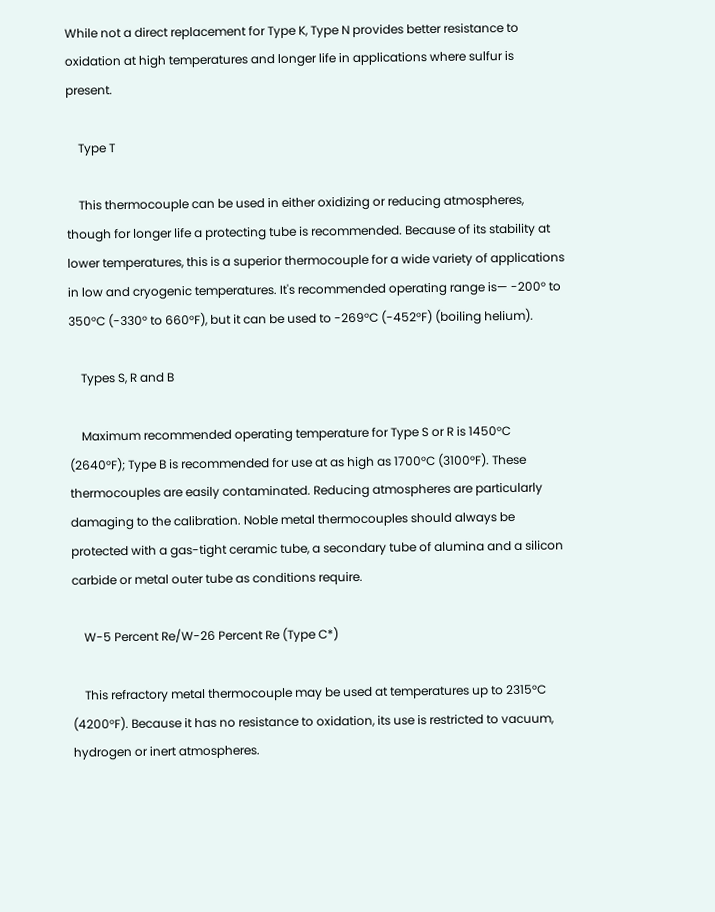While not a direct replacement for Type K, Type N provides better resistance to oxidation at high temperatures and longer life in applications where sulfur is present.

    Type T

    This thermocouple can be used in either oxidizing or reducing atmospheres, though for longer life a protecting tube is recommended. Because of its stability at lower temperatures, this is a superior thermocouple for a wide variety of applications in low and cryogenic temperatures. It's recommended operating range is— -200° to 350°C (-330° to 660°F), but it can be used to -269°C (-452°F) (boiling helium).

    Types S, R and B

    Maximum recommended operating temperature for Type S or R is 1450°C (2640°F); Type B is recommended for use at as high as 1700°C (3100°F). These thermocouples are easily contaminated. Reducing atmospheres are particularly damaging to the calibration. Noble metal thermocouples should always be protected with a gas-tight ceramic tube, a secondary tube of alumina and a silicon carbide or metal outer tube as conditions require.

    W-5 Percent Re/W-26 Percent Re (Type C*)

    This refractory metal thermocouple may be used at temperatures up to 2315°C (4200°F). Because it has no resistance to oxidation, its use is restricted to vacuum, hydrogen or inert atmospheres.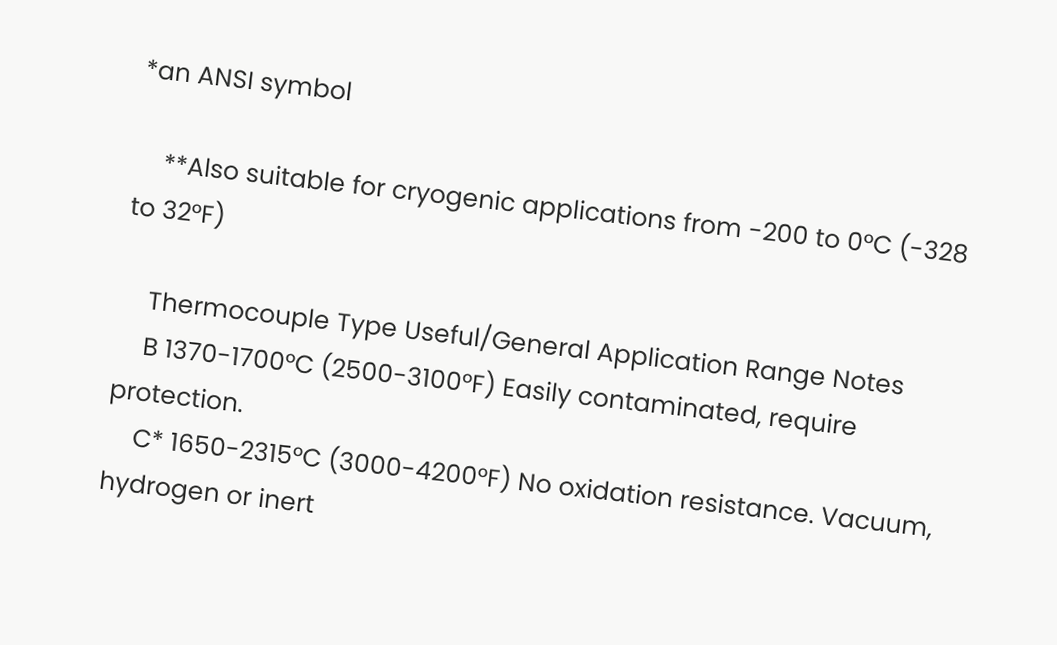*an ANSI symbol

    **Also suitable for cryogenic applications from -200 to 0°C (-328 to 32°F)

    Thermocouple Type Useful/General Application Range Notes
    B 1370-1700°C (2500-3100°F) Easily contaminated, require protection.
    C* 1650-2315°C (3000-4200°F) No oxidation resistance. Vacuum, hydrogen or inert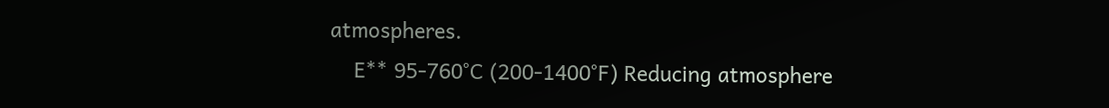atmospheres.
    E** 95-760°C (200-1400°F) Reducing atmosphere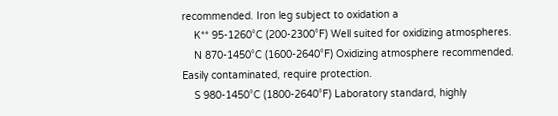recommended. Iron leg subject to oxidation a
    K** 95-1260°C (200-2300°F) Well suited for oxidizing atmospheres.
    N 870-1450°C (1600-2640°F) Oxidizing atmosphere recommended. Easily contaminated, require protection.
    S 980-1450°C (1800-2640°F) Laboratory standard, highly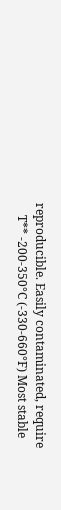reproducible. Easily contaminated, require
    T** -200-350°C (-330-660°F) Most stable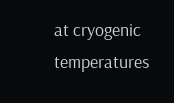at cryogenic temperatures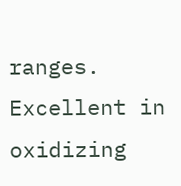ranges. Excellent in oxidizing